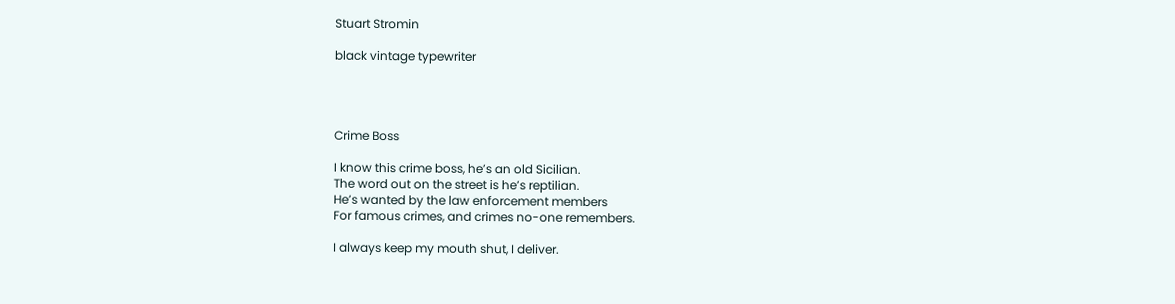Stuart Stromin

black vintage typewriter




Crime Boss

I know this crime boss, he’s an old Sicilian.
The word out on the street is he’s reptilian.
He’s wanted by the law enforcement members
For famous crimes, and crimes no-one remembers.

I always keep my mouth shut, I deliver.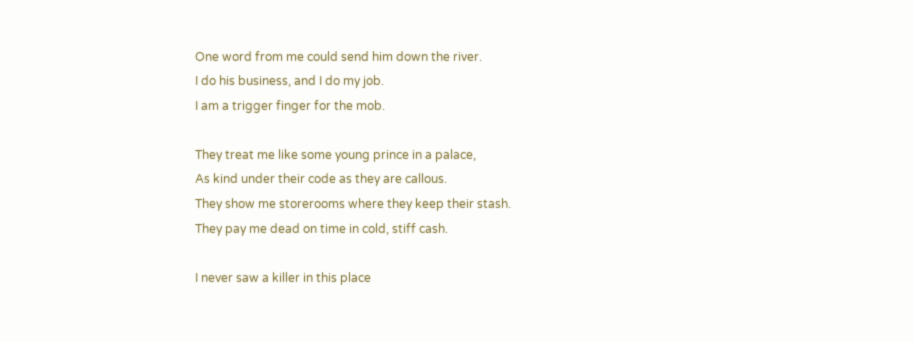One word from me could send him down the river.
I do his business, and I do my job.
I am a trigger finger for the mob.

They treat me like some young prince in a palace,
As kind under their code as they are callous.
They show me storerooms where they keep their stash.
They pay me dead on time in cold, stiff cash.

I never saw a killer in this place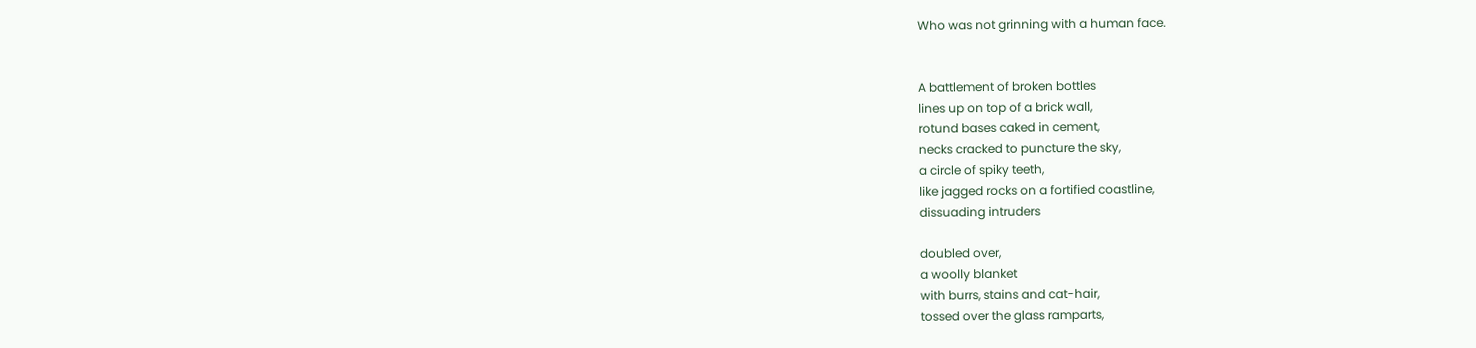Who was not grinning with a human face.


A battlement of broken bottles
lines up on top of a brick wall,
rotund bases caked in cement,
necks cracked to puncture the sky,
a circle of spiky teeth,
like jagged rocks on a fortified coastline,
dissuading intruders

doubled over,
a woolly blanket
with burrs, stains and cat-hair,
tossed over the glass ramparts,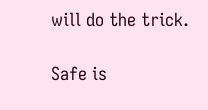will do the trick.

Safe is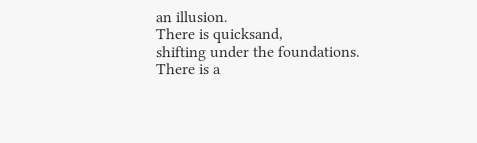an illusion.
There is quicksand,
shifting under the foundations.
There is a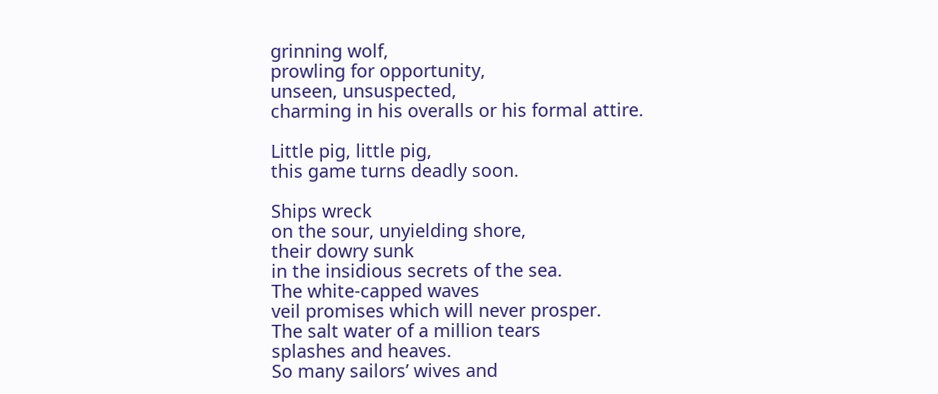grinning wolf,
prowling for opportunity,
unseen, unsuspected,
charming in his overalls or his formal attire.

Little pig, little pig,
this game turns deadly soon.

Ships wreck
on the sour, unyielding shore,
their dowry sunk
in the insidious secrets of the sea.
The white-capped waves
veil promises which will never prosper.
The salt water of a million tears
splashes and heaves.
So many sailors’ wives and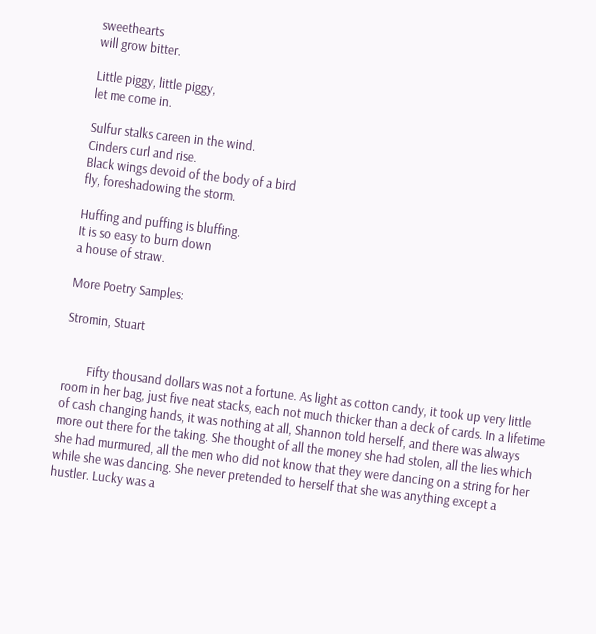sweethearts
will grow bitter.

Little piggy, little piggy,
let me come in.

Sulfur stalks careen in the wind.
Cinders curl and rise.
Black wings devoid of the body of a bird
fly, foreshadowing the storm.

Huffing and puffing is bluffing.
It is so easy to burn down
a house of straw.

More Poetry Samples:

Stromin, Stuart


        Fifty thousand dollars was not a fortune. As light as cotton candy, it took up very little room in her bag, just five neat stacks, each not much thicker than a deck of cards. In a lifetime of cash changing hands, it was nothing at all, Shannon told herself, and there was always more out there for the taking. She thought of all the money she had stolen, all the lies which she had murmured, all the men who did not know that they were dancing on a string for her while she was dancing. She never pretended to herself that she was anything except a hustler. Lucky was a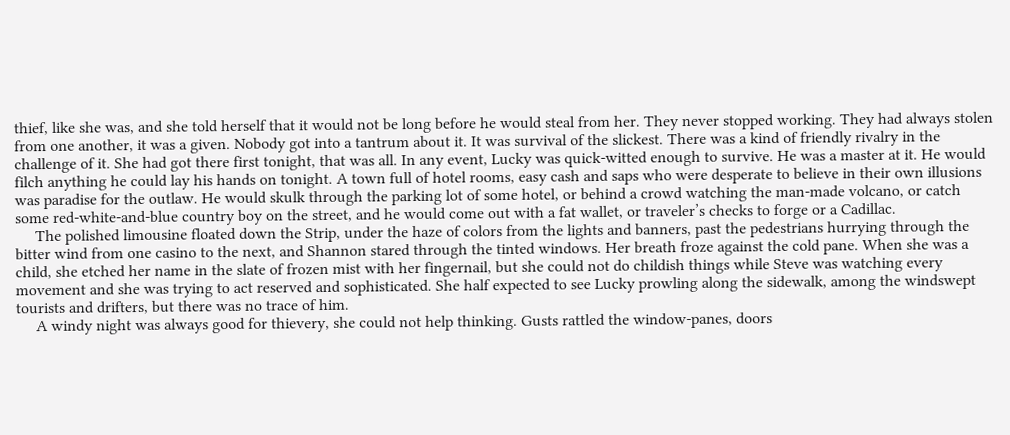thief, like she was, and she told herself that it would not be long before he would steal from her. They never stopped working. They had always stolen from one another, it was a given. Nobody got into a tantrum about it. It was survival of the slickest. There was a kind of friendly rivalry in the challenge of it. She had got there first tonight, that was all. In any event, Lucky was quick-witted enough to survive. He was a master at it. He would filch anything he could lay his hands on tonight. A town full of hotel rooms, easy cash and saps who were desperate to believe in their own illusions was paradise for the outlaw. He would skulk through the parking lot of some hotel, or behind a crowd watching the man-made volcano, or catch some red-white-and-blue country boy on the street, and he would come out with a fat wallet, or traveler’s checks to forge or a Cadillac.
     The polished limousine floated down the Strip, under the haze of colors from the lights and banners, past the pedestrians hurrying through the bitter wind from one casino to the next, and Shannon stared through the tinted windows. Her breath froze against the cold pane. When she was a child, she etched her name in the slate of frozen mist with her fingernail, but she could not do childish things while Steve was watching every movement and she was trying to act reserved and sophisticated. She half expected to see Lucky prowling along the sidewalk, among the windswept tourists and drifters, but there was no trace of him.
     A windy night was always good for thievery, she could not help thinking. Gusts rattled the window-panes, doors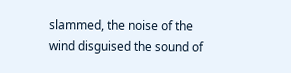slammed, the noise of the wind disguised the sound of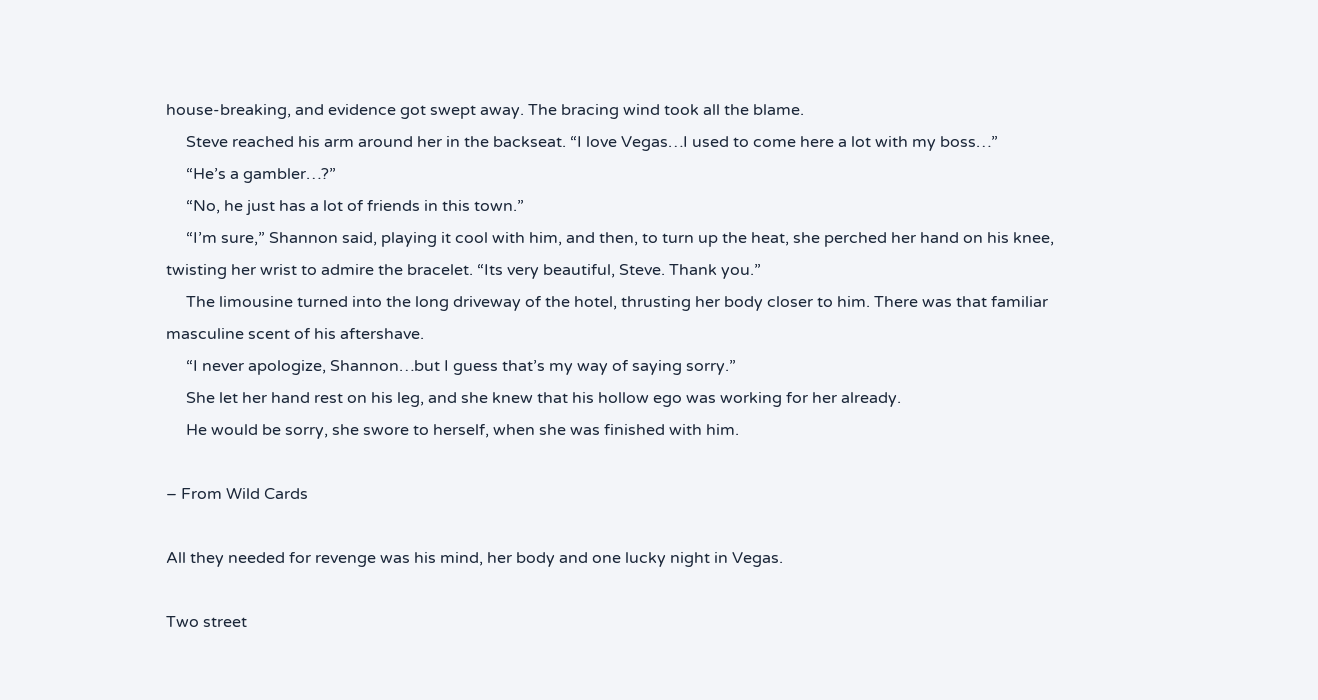house-breaking, and evidence got swept away. The bracing wind took all the blame.
     Steve reached his arm around her in the backseat. “I love Vegas…I used to come here a lot with my boss…”
     “He’s a gambler…?”
     “No, he just has a lot of friends in this town.”
     “I’m sure,” Shannon said, playing it cool with him, and then, to turn up the heat, she perched her hand on his knee, twisting her wrist to admire the bracelet. “Its very beautiful, Steve. Thank you.”
     The limousine turned into the long driveway of the hotel, thrusting her body closer to him. There was that familiar masculine scent of his aftershave.
     “I never apologize, Shannon…but I guess that’s my way of saying sorry.”
     She let her hand rest on his leg, and she knew that his hollow ego was working for her already.
     He would be sorry, she swore to herself, when she was finished with him.

– From Wild Cards

All they needed for revenge was his mind, her body and one lucky night in Vegas.

Two street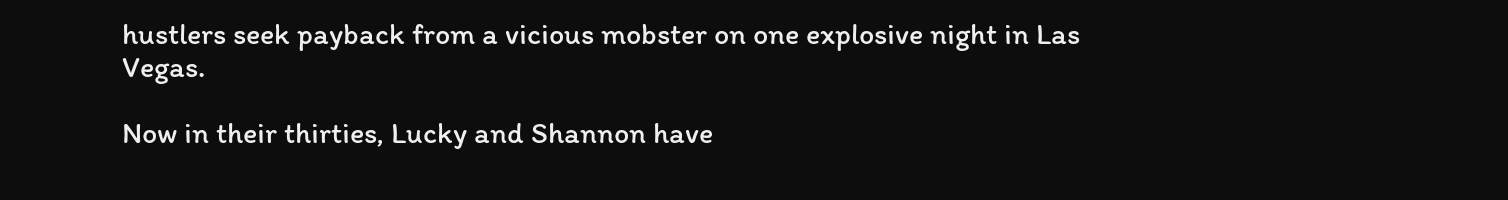hustlers seek payback from a vicious mobster on one explosive night in Las Vegas.

Now in their thirties, Lucky and Shannon have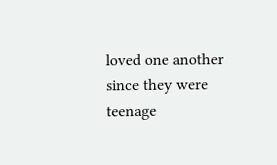loved one another since they were teenage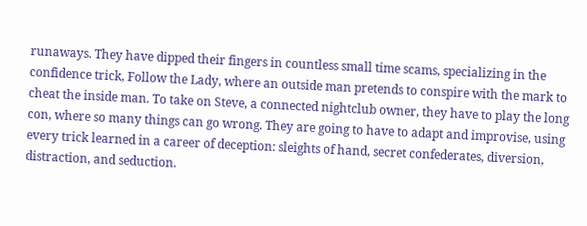runaways. They have dipped their fingers in countless small time scams, specializing in the confidence trick, Follow the Lady, where an outside man pretends to conspire with the mark to cheat the inside man. To take on Steve, a connected nightclub owner, they have to play the long con, where so many things can go wrong. They are going to have to adapt and improvise, using every trick learned in a career of deception: sleights of hand, secret confederates, diversion, distraction, and seduction.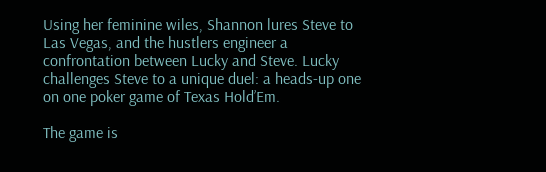Using her feminine wiles, Shannon lures Steve to Las Vegas, and the hustlers engineer a confrontation between Lucky and Steve. Lucky challenges Steve to a unique duel: a heads-up one on one poker game of Texas Hold’Em.

The game is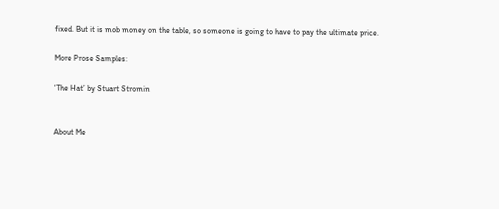fixed. But it is mob money on the table, so someone is going to have to pay the ultimate price.

More Prose Samples:

‘The Hat’ by Stuart Stromin


About Me